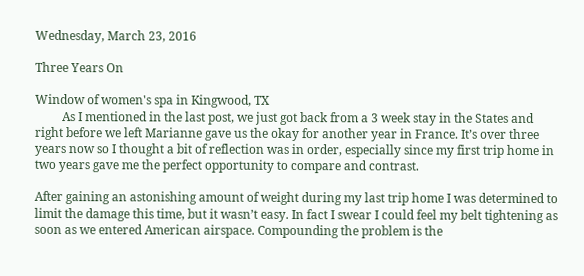Wednesday, March 23, 2016

Three Years On

Window of women's spa in Kingwood, TX
         As I mentioned in the last post, we just got back from a 3 week stay in the States and right before we left Marianne gave us the okay for another year in France. It’s over three years now so I thought a bit of reflection was in order, especially since my first trip home in two years gave me the perfect opportunity to compare and contrast.

After gaining an astonishing amount of weight during my last trip home I was determined to limit the damage this time, but it wasn’t easy. In fact I swear I could feel my belt tightening as soon as we entered American airspace. Compounding the problem is the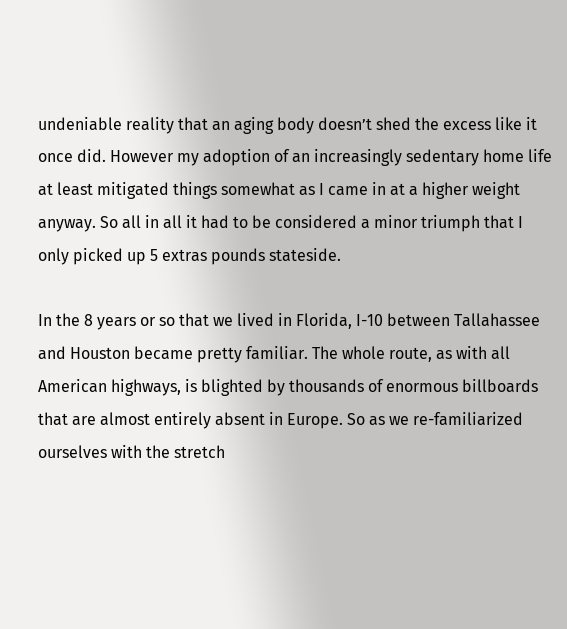undeniable reality that an aging body doesn’t shed the excess like it once did. However my adoption of an increasingly sedentary home life at least mitigated things somewhat as I came in at a higher weight anyway. So all in all it had to be considered a minor triumph that I only picked up 5 extras pounds stateside.

In the 8 years or so that we lived in Florida, I-10 between Tallahassee and Houston became pretty familiar. The whole route, as with all American highways, is blighted by thousands of enormous billboards that are almost entirely absent in Europe. So as we re-familiarized ourselves with the stretch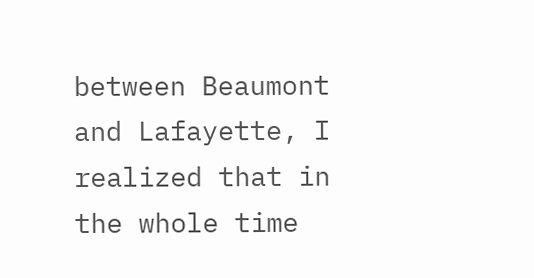between Beaumont and Lafayette, I realized that in the whole time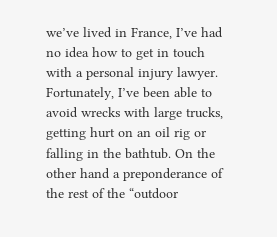we’ve lived in France, I’ve had no idea how to get in touch with a personal injury lawyer. Fortunately, I’ve been able to avoid wrecks with large trucks, getting hurt on an oil rig or falling in the bathtub. On the other hand a preponderance of the rest of the “outdoor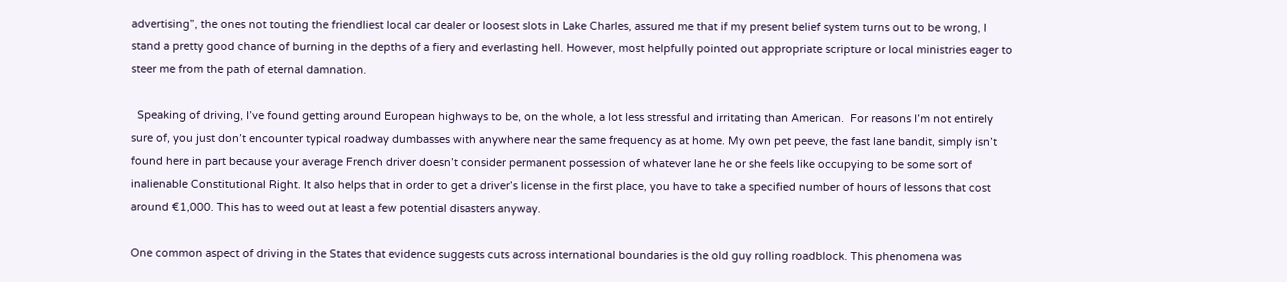advertising”, the ones not touting the friendliest local car dealer or loosest slots in Lake Charles, assured me that if my present belief system turns out to be wrong, I stand a pretty good chance of burning in the depths of a fiery and everlasting hell. However, most helpfully pointed out appropriate scripture or local ministries eager to steer me from the path of eternal damnation.

  Speaking of driving, I’ve found getting around European highways to be, on the whole, a lot less stressful and irritating than American.  For reasons I’m not entirely sure of, you just don’t encounter typical roadway dumbasses with anywhere near the same frequency as at home. My own pet peeve, the fast lane bandit, simply isn’t found here in part because your average French driver doesn’t consider permanent possession of whatever lane he or she feels like occupying to be some sort of inalienable Constitutional Right. It also helps that in order to get a driver’s license in the first place, you have to take a specified number of hours of lessons that cost around €1,000. This has to weed out at least a few potential disasters anyway.

One common aspect of driving in the States that evidence suggests cuts across international boundaries is the old guy rolling roadblock. This phenomena was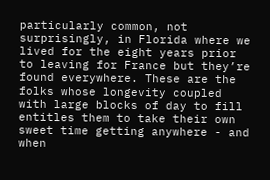particularly common, not surprisingly, in Florida where we lived for the eight years prior to leaving for France but they’re found everywhere. These are the folks whose longevity coupled with large blocks of day to fill entitles them to take their own sweet time getting anywhere - and when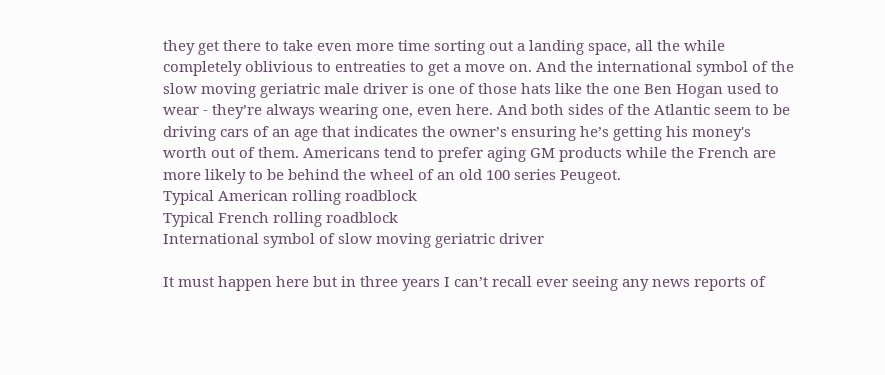they get there to take even more time sorting out a landing space, all the while completely oblivious to entreaties to get a move on. And the international symbol of the slow moving geriatric male driver is one of those hats like the one Ben Hogan used to wear - they’re always wearing one, even here. And both sides of the Atlantic seem to be driving cars of an age that indicates the owner’s ensuring he’s getting his money's worth out of them. Americans tend to prefer aging GM products while the French are more likely to be behind the wheel of an old 100 series Peugeot.
Typical American rolling roadblock
Typical French rolling roadblock
International symbol of slow moving geriatric driver

It must happen here but in three years I can’t recall ever seeing any news reports of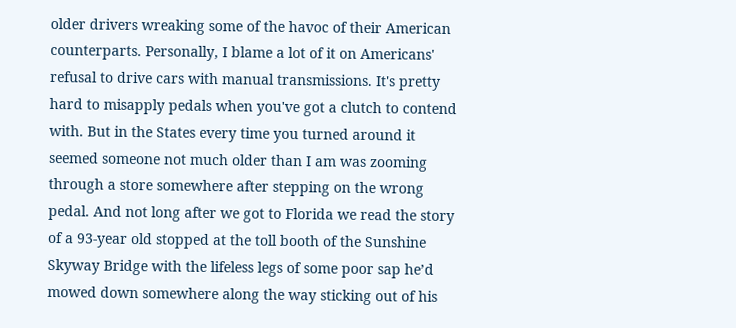older drivers wreaking some of the havoc of their American counterparts. Personally, I blame a lot of it on Americans' refusal to drive cars with manual transmissions. It's pretty hard to misapply pedals when you've got a clutch to contend with. But in the States every time you turned around it seemed someone not much older than I am was zooming through a store somewhere after stepping on the wrong pedal. And not long after we got to Florida we read the story of a 93-year old stopped at the toll booth of the Sunshine Skyway Bridge with the lifeless legs of some poor sap he’d mowed down somewhere along the way sticking out of his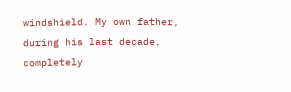windshield. My own father, during his last decade, completely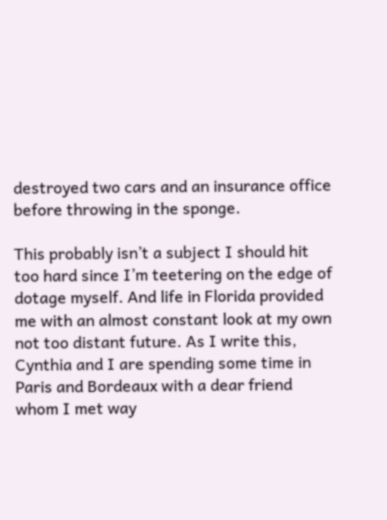destroyed two cars and an insurance office before throwing in the sponge.

This probably isn’t a subject I should hit too hard since I’m teetering on the edge of dotage myself. And life in Florida provided me with an almost constant look at my own not too distant future. As I write this, Cynthia and I are spending some time in Paris and Bordeaux with a dear friend whom I met way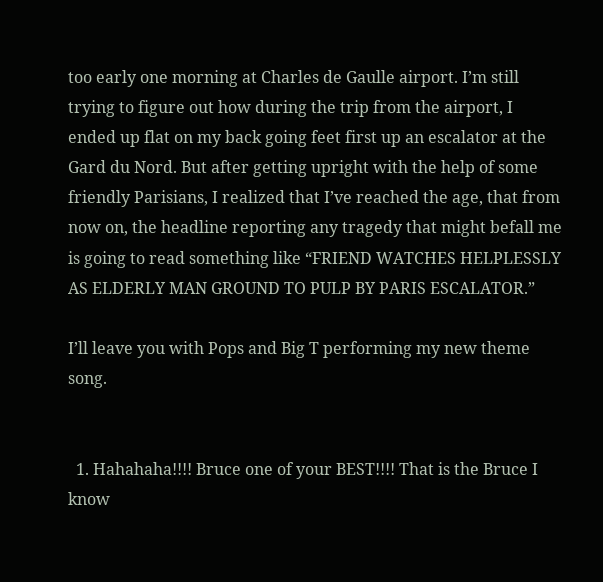too early one morning at Charles de Gaulle airport. I’m still trying to figure out how during the trip from the airport, I ended up flat on my back going feet first up an escalator at the Gard du Nord. But after getting upright with the help of some friendly Parisians, I realized that I’ve reached the age, that from now on, the headline reporting any tragedy that might befall me is going to read something like “FRIEND WATCHES HELPLESSLY AS ELDERLY MAN GROUND TO PULP BY PARIS ESCALATOR.”

I’ll leave you with Pops and Big T performing my new theme song.


  1. Hahahaha!!!! Bruce one of your BEST!!!! That is the Bruce I know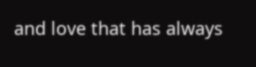and love that has always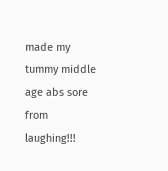made my tummy middle age abs sore from laughing!!!